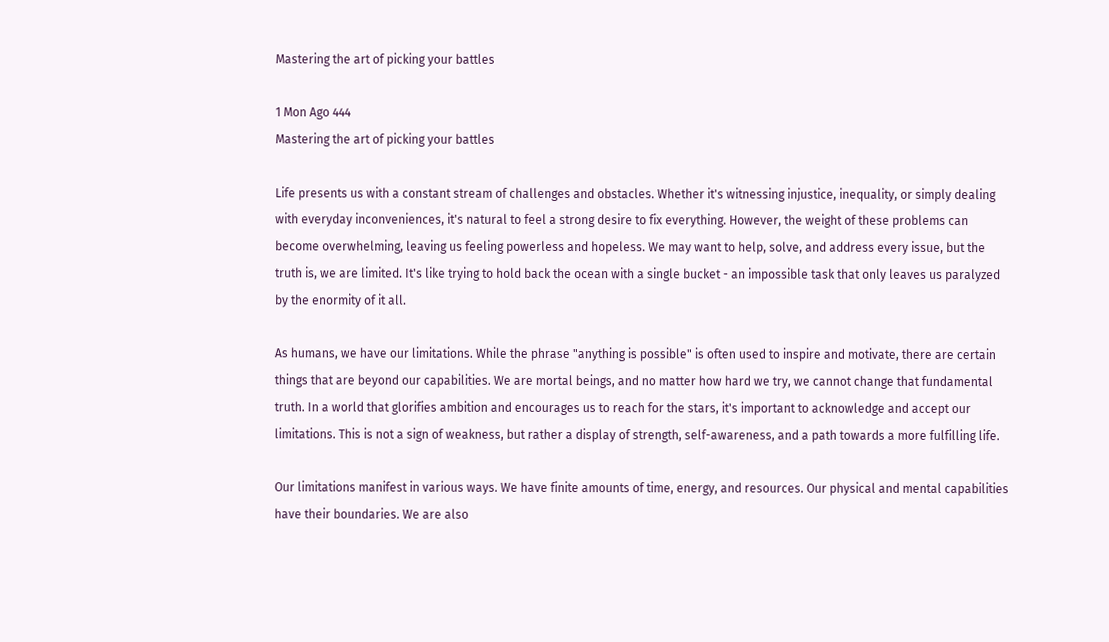Mastering the art of picking your battles

1 Mon Ago 444
Mastering the art of picking your battles

Life presents us with a constant stream of challenges and obstacles. Whether it's witnessing injustice, inequality, or simply dealing with everyday inconveniences, it's natural to feel a strong desire to fix everything. However, the weight of these problems can become overwhelming, leaving us feeling powerless and hopeless. We may want to help, solve, and address every issue, but the truth is, we are limited. It's like trying to hold back the ocean with a single bucket - an impossible task that only leaves us paralyzed by the enormity of it all.

As humans, we have our limitations. While the phrase "anything is possible" is often used to inspire and motivate, there are certain things that are beyond our capabilities. We are mortal beings, and no matter how hard we try, we cannot change that fundamental truth. In a world that glorifies ambition and encourages us to reach for the stars, it's important to acknowledge and accept our limitations. This is not a sign of weakness, but rather a display of strength, self-awareness, and a path towards a more fulfilling life.

Our limitations manifest in various ways. We have finite amounts of time, energy, and resources. Our physical and mental capabilities have their boundaries. We are also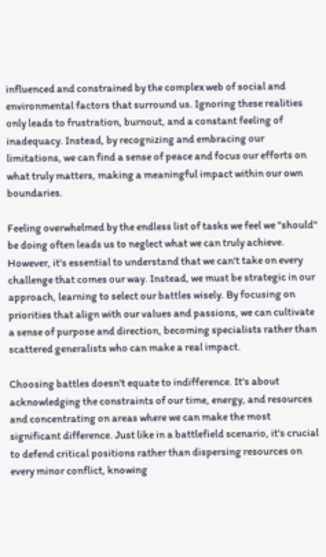influenced and constrained by the complex web of social and environmental factors that surround us. Ignoring these realities only leads to frustration, burnout, and a constant feeling of inadequacy. Instead, by recognizing and embracing our limitations, we can find a sense of peace and focus our efforts on what truly matters, making a meaningful impact within our own boundaries.

Feeling overwhelmed by the endless list of tasks we feel we "should" be doing often leads us to neglect what we can truly achieve. However, it's essential to understand that we can't take on every challenge that comes our way. Instead, we must be strategic in our approach, learning to select our battles wisely. By focusing on priorities that align with our values and passions, we can cultivate a sense of purpose and direction, becoming specialists rather than scattered generalists who can make a real impact.

Choosing battles doesn't equate to indifference. It's about acknowledging the constraints of our time, energy, and resources and concentrating on areas where we can make the most significant difference. Just like in a battlefield scenario, it's crucial to defend critical positions rather than dispersing resources on every minor conflict, knowing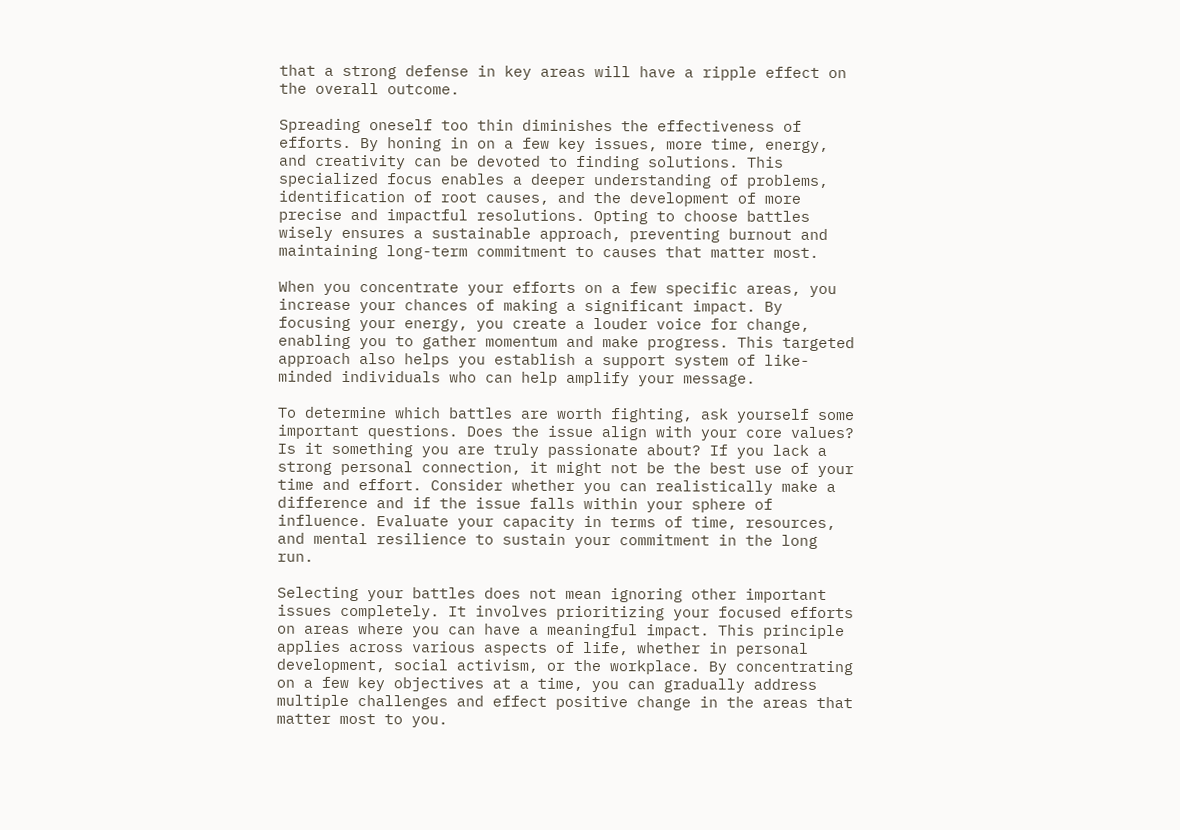that a strong defense in key areas will have a ripple effect on the overall outcome.

Spreading oneself too thin diminishes the effectiveness of efforts. By honing in on a few key issues, more time, energy, and creativity can be devoted to finding solutions. This specialized focus enables a deeper understanding of problems, identification of root causes, and the development of more precise and impactful resolutions. Opting to choose battles wisely ensures a sustainable approach, preventing burnout and maintaining long-term commitment to causes that matter most.

When you concentrate your efforts on a few specific areas, you increase your chances of making a significant impact. By focusing your energy, you create a louder voice for change, enabling you to gather momentum and make progress. This targeted approach also helps you establish a support system of like-minded individuals who can help amplify your message.

To determine which battles are worth fighting, ask yourself some important questions. Does the issue align with your core values? Is it something you are truly passionate about? If you lack a strong personal connection, it might not be the best use of your time and effort. Consider whether you can realistically make a difference and if the issue falls within your sphere of influence. Evaluate your capacity in terms of time, resources, and mental resilience to sustain your commitment in the long run.

Selecting your battles does not mean ignoring other important issues completely. It involves prioritizing your focused efforts on areas where you can have a meaningful impact. This principle applies across various aspects of life, whether in personal development, social activism, or the workplace. By concentrating on a few key objectives at a time, you can gradually address multiple challenges and effect positive change in the areas that matter most to you.